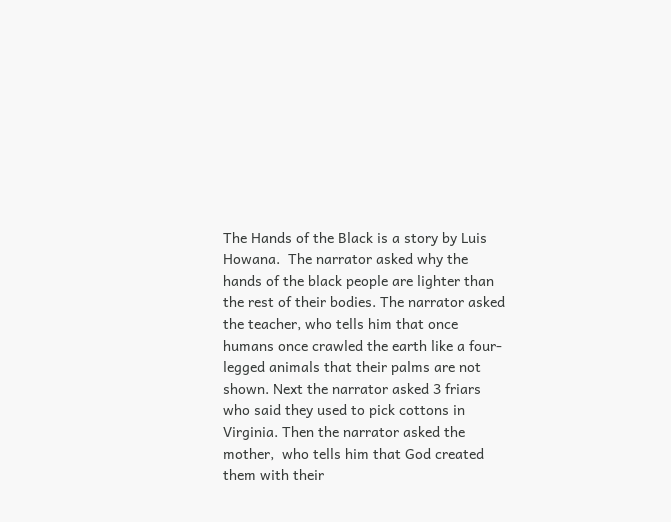The Hands of the Black is a story by Luis Howana.  The narrator asked why the hands of the black people are lighter than the rest of their bodies. The narrator asked the teacher, who tells him that once humans once crawled the earth like a four-legged animals that their palms are not shown. Next the narrator asked 3 friars who said they used to pick cottons in Virginia. Then the narrator asked the mother,  who tells him that God created them with their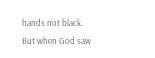hands not black. But when God saw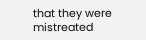that they were mistreated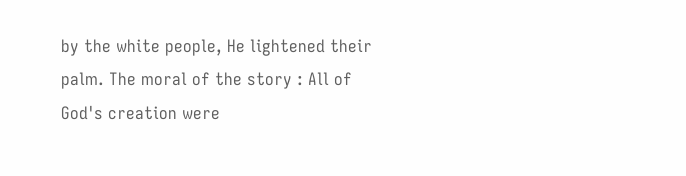by the white people, He lightened their palm. The moral of the story : All of God's creation were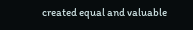created equal and valuable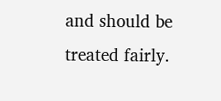and should be treated fairly.